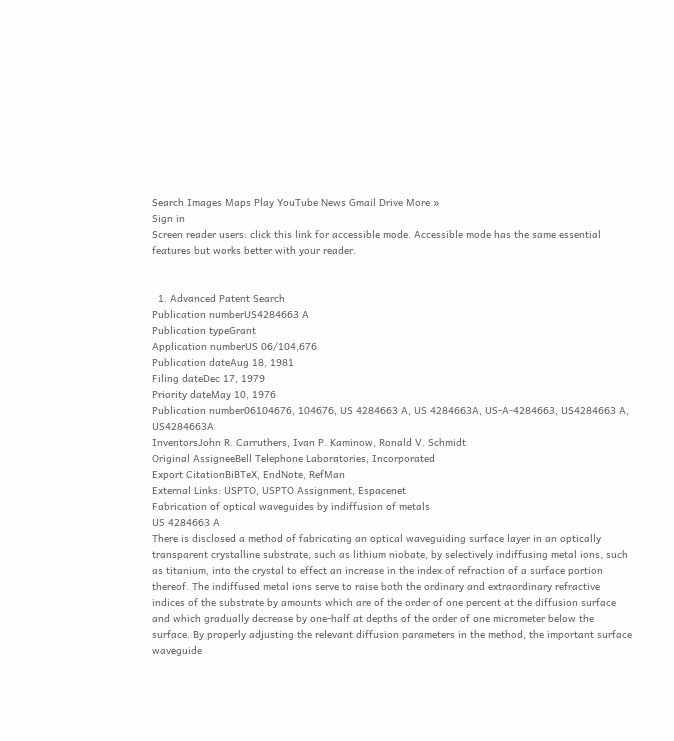Search Images Maps Play YouTube News Gmail Drive More »
Sign in
Screen reader users: click this link for accessible mode. Accessible mode has the same essential features but works better with your reader.


  1. Advanced Patent Search
Publication numberUS4284663 A
Publication typeGrant
Application numberUS 06/104,676
Publication dateAug 18, 1981
Filing dateDec 17, 1979
Priority dateMay 10, 1976
Publication number06104676, 104676, US 4284663 A, US 4284663A, US-A-4284663, US4284663 A, US4284663A
InventorsJohn R. Carruthers, Ivan P. Kaminow, Ronald V. Schmidt
Original AssigneeBell Telephone Laboratories, Incorporated
Export CitationBiBTeX, EndNote, RefMan
External Links: USPTO, USPTO Assignment, Espacenet
Fabrication of optical waveguides by indiffusion of metals
US 4284663 A
There is disclosed a method of fabricating an optical waveguiding surface layer in an optically transparent crystalline substrate, such as lithium niobate, by selectively indiffusing metal ions, such as titanium, into the crystal to effect an increase in the index of refraction of a surface portion thereof. The indiffused metal ions serve to raise both the ordinary and extraordinary refractive indices of the substrate by amounts which are of the order of one percent at the diffusion surface and which gradually decrease by one-half at depths of the order of one micrometer below the surface. By properly adjusting the relevant diffusion parameters in the method, the important surface waveguide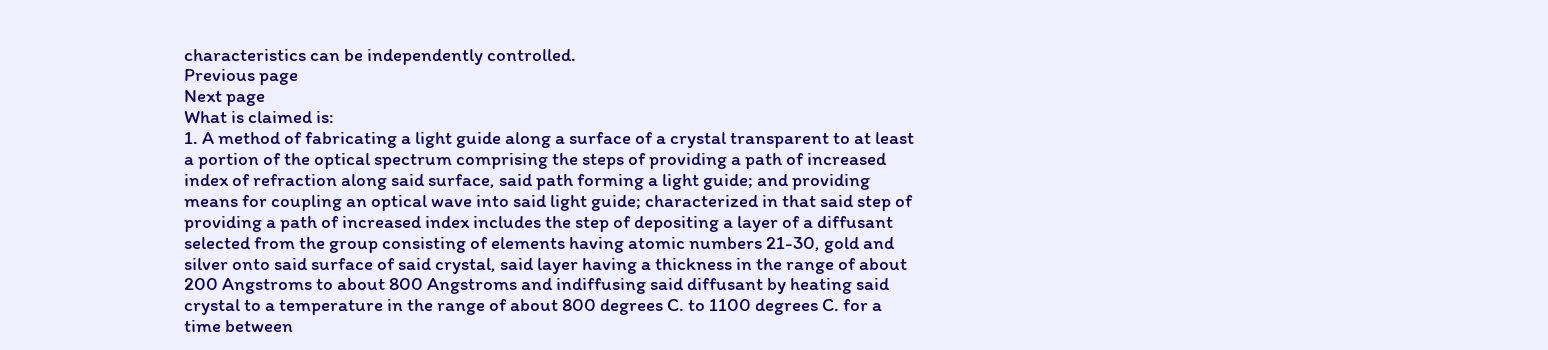characteristics can be independently controlled.
Previous page
Next page
What is claimed is:
1. A method of fabricating a light guide along a surface of a crystal transparent to at least a portion of the optical spectrum comprising the steps of providing a path of increased index of refraction along said surface, said path forming a light guide; and providing means for coupling an optical wave into said light guide; characterized in that said step of providing a path of increased index includes the step of depositing a layer of a diffusant selected from the group consisting of elements having atomic numbers 21-30, gold and silver onto said surface of said crystal, said layer having a thickness in the range of about 200 Angstroms to about 800 Angstroms and indiffusing said diffusant by heating said crystal to a temperature in the range of about 800 degrees C. to 1100 degrees C. for a time between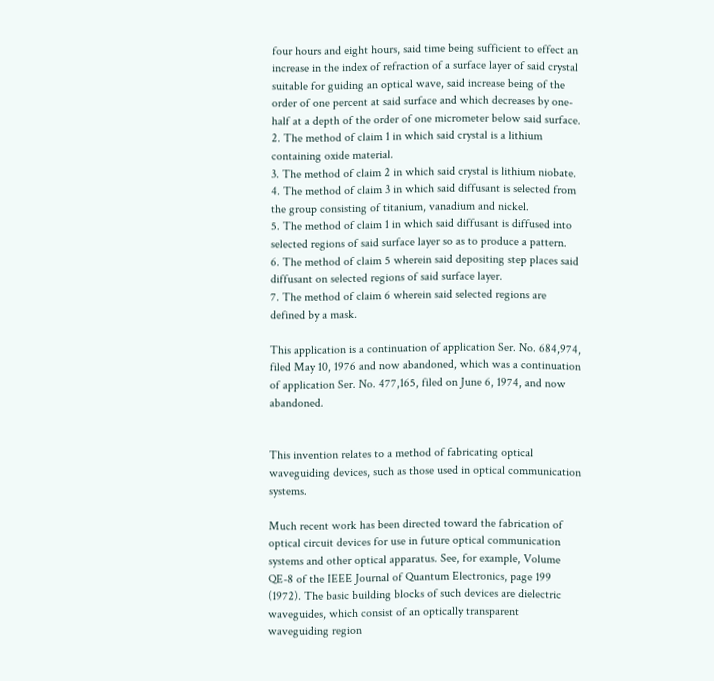four hours and eight hours, said time being sufficient to effect an increase in the index of refraction of a surface layer of said crystal suitable for guiding an optical wave, said increase being of the order of one percent at said surface and which decreases by one-half at a depth of the order of one micrometer below said surface.
2. The method of claim 1 in which said crystal is a lithium containing oxide material.
3. The method of claim 2 in which said crystal is lithium niobate.
4. The method of claim 3 in which said diffusant is selected from the group consisting of titanium, vanadium and nickel.
5. The method of claim 1 in which said diffusant is diffused into selected regions of said surface layer so as to produce a pattern.
6. The method of claim 5 wherein said depositing step places said diffusant on selected regions of said surface layer.
7. The method of claim 6 wherein said selected regions are defined by a mask.

This application is a continuation of application Ser. No. 684,974, filed May 10, 1976 and now abandoned, which was a continuation of application Ser. No. 477,165, filed on June 6, 1974, and now abandoned.


This invention relates to a method of fabricating optical waveguiding devices, such as those used in optical communication systems.

Much recent work has been directed toward the fabrication of optical circuit devices for use in future optical communication systems and other optical apparatus. See, for example, Volume QE-8 of the IEEE Journal of Quantum Electronics, page 199 (1972). The basic building blocks of such devices are dielectric waveguides, which consist of an optically transparent waveguiding region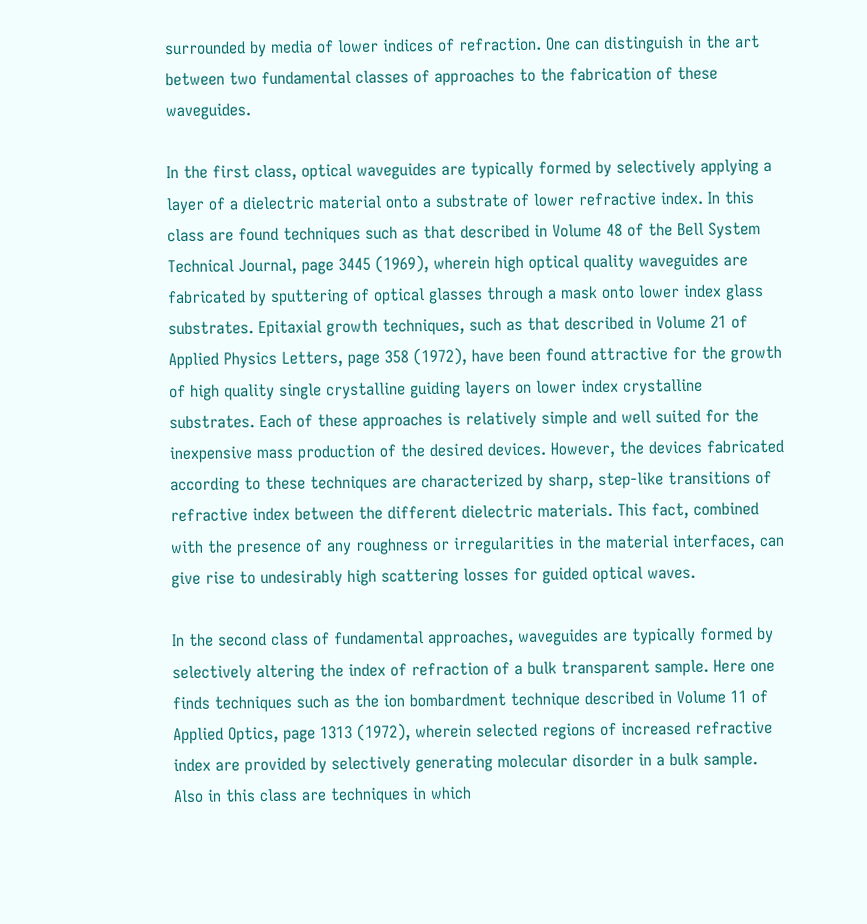surrounded by media of lower indices of refraction. One can distinguish in the art between two fundamental classes of approaches to the fabrication of these waveguides.

In the first class, optical waveguides are typically formed by selectively applying a layer of a dielectric material onto a substrate of lower refractive index. In this class are found techniques such as that described in Volume 48 of the Bell System Technical Journal, page 3445 (1969), wherein high optical quality waveguides are fabricated by sputtering of optical glasses through a mask onto lower index glass substrates. Epitaxial growth techniques, such as that described in Volume 21 of Applied Physics Letters, page 358 (1972), have been found attractive for the growth of high quality single crystalline guiding layers on lower index crystalline substrates. Each of these approaches is relatively simple and well suited for the inexpensive mass production of the desired devices. However, the devices fabricated according to these techniques are characterized by sharp, step-like transitions of refractive index between the different dielectric materials. This fact, combined with the presence of any roughness or irregularities in the material interfaces, can give rise to undesirably high scattering losses for guided optical waves.

In the second class of fundamental approaches, waveguides are typically formed by selectively altering the index of refraction of a bulk transparent sample. Here one finds techniques such as the ion bombardment technique described in Volume 11 of Applied Optics, page 1313 (1972), wherein selected regions of increased refractive index are provided by selectively generating molecular disorder in a bulk sample. Also in this class are techniques in which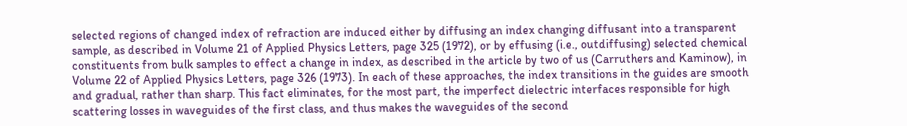selected regions of changed index of refraction are induced either by diffusing an index changing diffusant into a transparent sample, as described in Volume 21 of Applied Physics Letters, page 325 (1972), or by effusing (i.e., outdiffusing) selected chemical constituents from bulk samples to effect a change in index, as described in the article by two of us (Carruthers and Kaminow), in Volume 22 of Applied Physics Letters, page 326 (1973). In each of these approaches, the index transitions in the guides are smooth and gradual, rather than sharp. This fact eliminates, for the most part, the imperfect dielectric interfaces responsible for high scattering losses in waveguides of the first class, and thus makes the waveguides of the second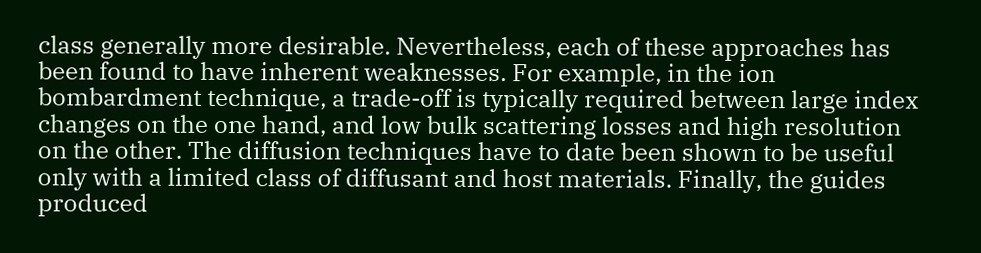class generally more desirable. Nevertheless, each of these approaches has been found to have inherent weaknesses. For example, in the ion bombardment technique, a trade-off is typically required between large index changes on the one hand, and low bulk scattering losses and high resolution on the other. The diffusion techniques have to date been shown to be useful only with a limited class of diffusant and host materials. Finally, the guides produced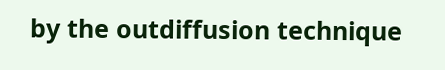by the outdiffusion technique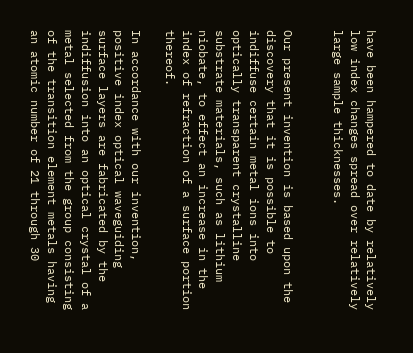have been hampered to date by relatively low index changes spread over relatively large sample thicknesses.


Our present invention is based upon the discovery that it is possible to indiffuse certain metal ions into optically transparent crystalline substrate materials, such as lithium niobate, to effect an increase in the index of refraction of a surface portion thereof.

In accordance with our invention, positive index optical waveguiding surface layers are fabricated by the indiffusion into an optical crystal of a metal selected from the group consisting of the transition element metals having an atomic number of 21 through 30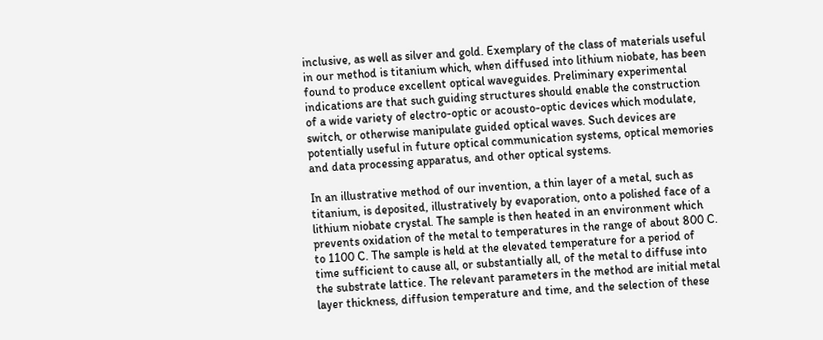inclusive, as well as silver and gold. Exemplary of the class of materials useful in our method is titanium which, when diffused into lithium niobate, has been found to produce excellent optical waveguides. Preliminary experimental indications are that such guiding structures should enable the construction of a wide variety of electro-optic or acousto-optic devices which modulate, switch, or otherwise manipulate guided optical waves. Such devices are potentially useful in future optical communication systems, optical memories and data processing apparatus, and other optical systems.

In an illustrative method of our invention, a thin layer of a metal, such as titanium, is deposited, illustratively by evaporation, onto a polished face of a lithium niobate crystal. The sample is then heated in an environment which prevents oxidation of the metal to temperatures in the range of about 800 C. to 1100 C. The sample is held at the elevated temperature for a period of time sufficient to cause all, or substantially all, of the metal to diffuse into the substrate lattice. The relevant parameters in the method are initial metal layer thickness, diffusion temperature and time, and the selection of these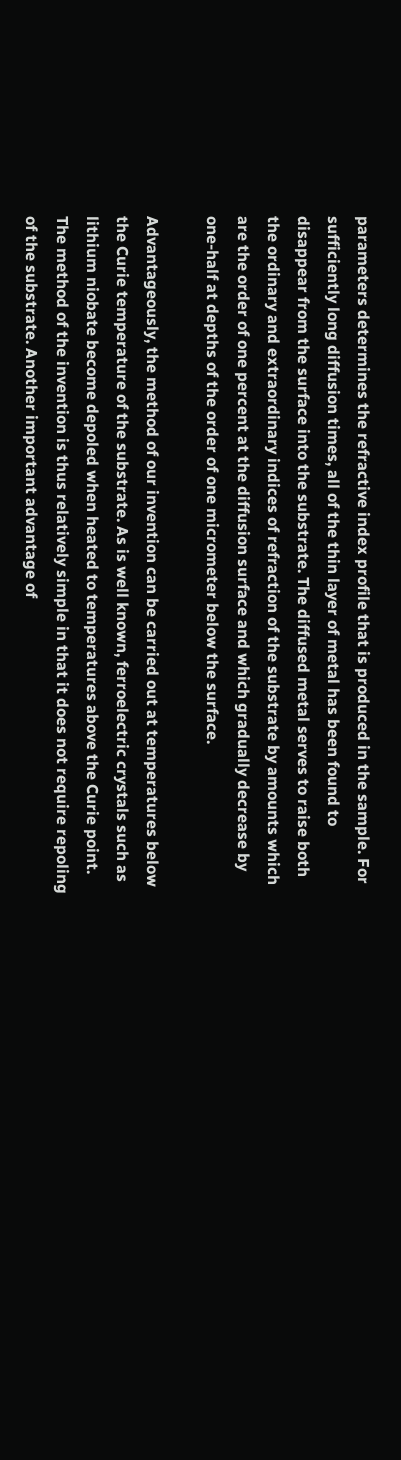parameters determines the refractive index profile that is produced in the sample. For sufficiently long diffusion times, all of the thin layer of metal has been found to disappear from the surface into the substrate. The diffused metal serves to raise both the ordinary and extraordinary indices of refraction of the substrate by amounts which are the order of one percent at the diffusion surface and which gradually decrease by one-half at depths of the order of one micrometer below the surface.

Advantageously, the method of our invention can be carried out at temperatures below the Curie temperature of the substrate. As is well known, ferroelectric crystals such as lithium niobate become depoled when heated to temperatures above the Curie point. The method of the invention is thus relatively simple in that it does not require repoling of the substrate. Another important advantage of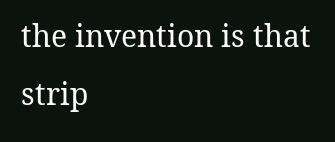the invention is that strip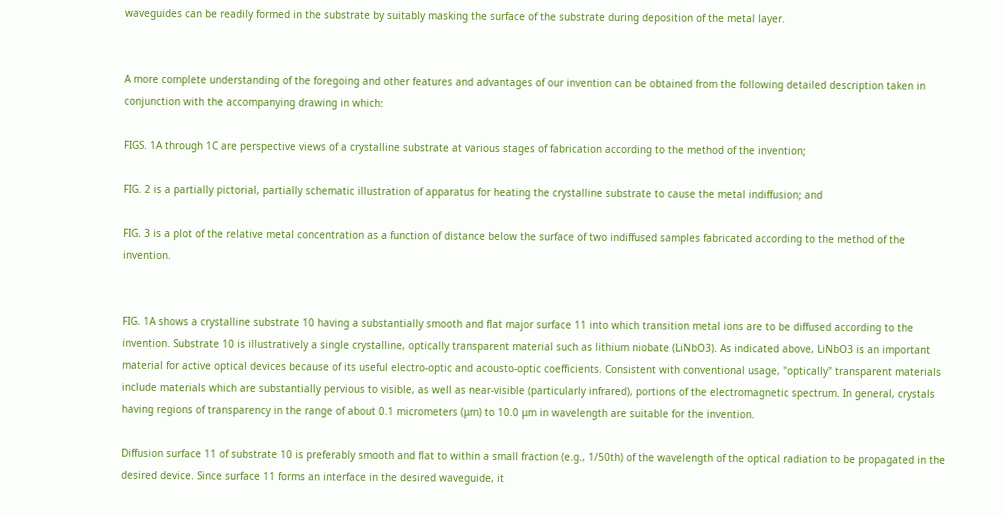waveguides can be readily formed in the substrate by suitably masking the surface of the substrate during deposition of the metal layer.


A more complete understanding of the foregoing and other features and advantages of our invention can be obtained from the following detailed description taken in conjunction with the accompanying drawing in which:

FIGS. 1A through 1C are perspective views of a crystalline substrate at various stages of fabrication according to the method of the invention;

FIG. 2 is a partially pictorial, partially schematic illustration of apparatus for heating the crystalline substrate to cause the metal indiffusion; and

FIG. 3 is a plot of the relative metal concentration as a function of distance below the surface of two indiffused samples fabricated according to the method of the invention.


FIG. 1A shows a crystalline substrate 10 having a substantially smooth and flat major surface 11 into which transition metal ions are to be diffused according to the invention. Substrate 10 is illustratively a single crystalline, optically transparent material such as lithium niobate (LiNbO3). As indicated above, LiNbO3 is an important material for active optical devices because of its useful electro-optic and acousto-optic coefficients. Consistent with conventional usage, "optically" transparent materials include materials which are substantially pervious to visible, as well as near-visible (particularly infrared), portions of the electromagnetic spectrum. In general, crystals having regions of transparency in the range of about 0.1 micrometers (μm) to 10.0 μm in wavelength are suitable for the invention.

Diffusion surface 11 of substrate 10 is preferably smooth and flat to within a small fraction (e.g., 1/50th) of the wavelength of the optical radiation to be propagated in the desired device. Since surface 11 forms an interface in the desired waveguide, it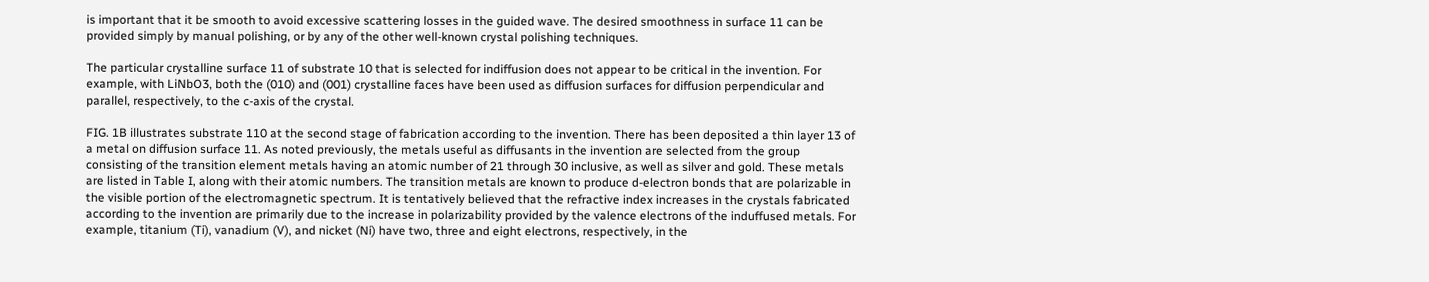is important that it be smooth to avoid excessive scattering losses in the guided wave. The desired smoothness in surface 11 can be provided simply by manual polishing, or by any of the other well-known crystal polishing techniques.

The particular crystalline surface 11 of substrate 10 that is selected for indiffusion does not appear to be critical in the invention. For example, with LiNbO3, both the (010) and (001) crystalline faces have been used as diffusion surfaces for diffusion perpendicular and parallel, respectively, to the c-axis of the crystal.

FIG. 1B illustrates substrate 110 at the second stage of fabrication according to the invention. There has been deposited a thin layer 13 of a metal on diffusion surface 11. As noted previously, the metals useful as diffusants in the invention are selected from the group consisting of the transition element metals having an atomic number of 21 through 30 inclusive, as well as silver and gold. These metals are listed in Table I, along with their atomic numbers. The transition metals are known to produce d-electron bonds that are polarizable in the visible portion of the electromagnetic spectrum. It is tentatively believed that the refractive index increases in the crystals fabricated according to the invention are primarily due to the increase in polarizability provided by the valence electrons of the induffused metals. For example, titanium (Ti), vanadium (V), and nicket (Ni) have two, three and eight electrons, respectively, in the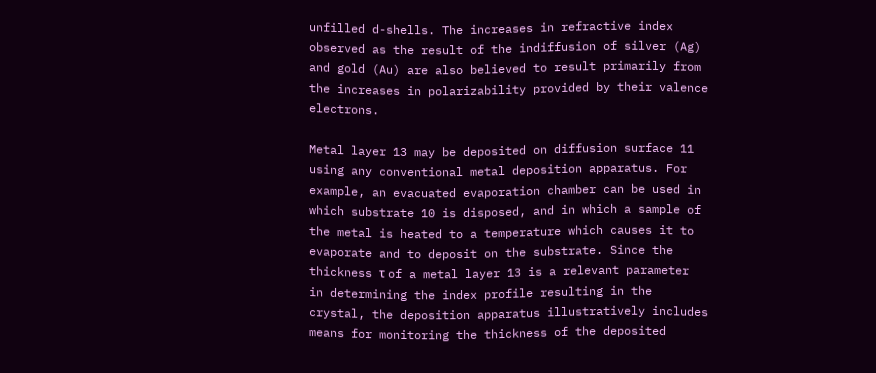unfilled d-shells. The increases in refractive index observed as the result of the indiffusion of silver (Ag) and gold (Au) are also believed to result primarily from the increases in polarizability provided by their valence electrons.

Metal layer 13 may be deposited on diffusion surface 11 using any conventional metal deposition apparatus. For example, an evacuated evaporation chamber can be used in which substrate 10 is disposed, and in which a sample of the metal is heated to a temperature which causes it to evaporate and to deposit on the substrate. Since the thickness τ of a metal layer 13 is a relevant parameter in determining the index profile resulting in the crystal, the deposition apparatus illustratively includes means for monitoring the thickness of the deposited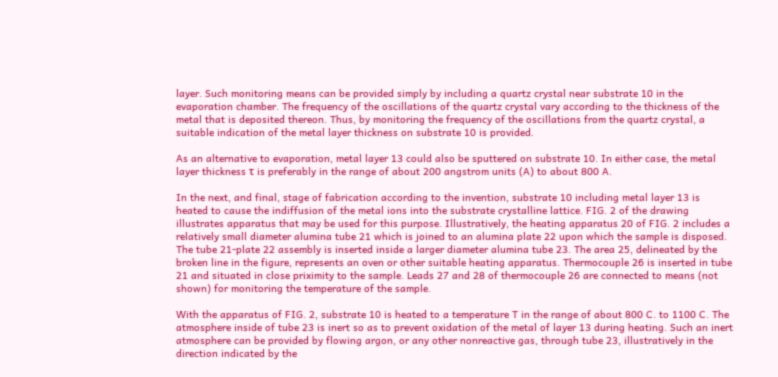layer. Such monitoring means can be provided simply by including a quartz crystal near substrate 10 in the evaporation chamber. The frequency of the oscillations of the quartz crystal vary according to the thickness of the metal that is deposited thereon. Thus, by monitoring the frequency of the oscillations from the quartz crystal, a suitable indication of the metal layer thickness on substrate 10 is provided.

As an alternative to evaporation, metal layer 13 could also be sputtered on substrate 10. In either case, the metal layer thickness τ is preferably in the range of about 200 angstrom units (A) to about 800 A.

In the next, and final, stage of fabrication according to the invention, substrate 10 including metal layer 13 is heated to cause the indiffusion of the metal ions into the substrate crystalline lattice. FIG. 2 of the drawing illustrates apparatus that may be used for this purpose. Illustratively, the heating apparatus 20 of FIG. 2 includes a relatively small diameter alumina tube 21 which is joined to an alumina plate 22 upon which the sample is disposed. The tube 21-plate 22 assembly is inserted inside a larger diameter alumina tube 23. The area 25, delineated by the broken line in the figure, represents an oven or other suitable heating apparatus. Thermocouple 26 is inserted in tube 21 and situated in close priximity to the sample. Leads 27 and 28 of thermocouple 26 are connected to means (not shown) for monitoring the temperature of the sample.

With the apparatus of FIG. 2, substrate 10 is heated to a temperature T in the range of about 800 C. to 1100 C. The atmosphere inside of tube 23 is inert so as to prevent oxidation of the metal of layer 13 during heating. Such an inert atmosphere can be provided by flowing argon, or any other nonreactive gas, through tube 23, illustratively in the direction indicated by the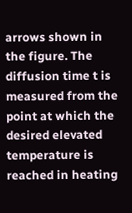arrows shown in the figure. The diffusion time t is measured from the point at which the desired elevated temperature is reached in heating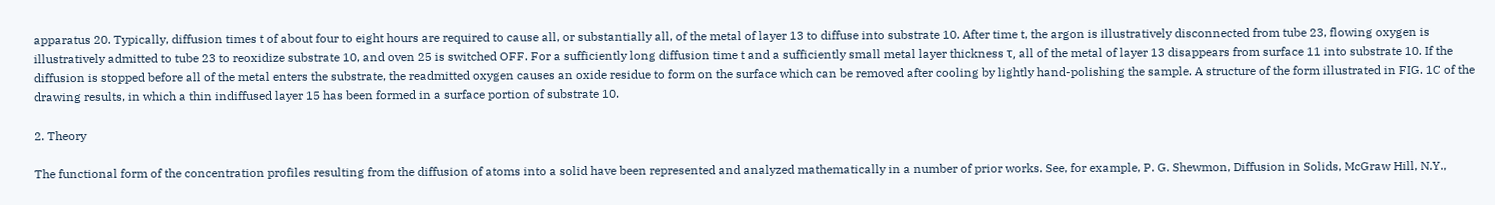apparatus 20. Typically, diffusion times t of about four to eight hours are required to cause all, or substantially all, of the metal of layer 13 to diffuse into substrate 10. After time t, the argon is illustratively disconnected from tube 23, flowing oxygen is illustratively admitted to tube 23 to reoxidize substrate 10, and oven 25 is switched OFF. For a sufficiently long diffusion time t and a sufficiently small metal layer thickness τ, all of the metal of layer 13 disappears from surface 11 into substrate 10. If the diffusion is stopped before all of the metal enters the substrate, the readmitted oxygen causes an oxide residue to form on the surface which can be removed after cooling by lightly hand-polishing the sample. A structure of the form illustrated in FIG. 1C of the drawing results, in which a thin indiffused layer 15 has been formed in a surface portion of substrate 10.

2. Theory

The functional form of the concentration profiles resulting from the diffusion of atoms into a solid have been represented and analyzed mathematically in a number of prior works. See, for example, P. G. Shewmon, Diffusion in Solids, McGraw Hill, N.Y.,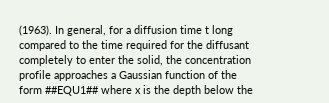(1963). In general, for a diffusion time t long compared to the time required for the diffusant completely to enter the solid, the concentration profile approaches a Gaussian function of the form ##EQU1## where x is the depth below the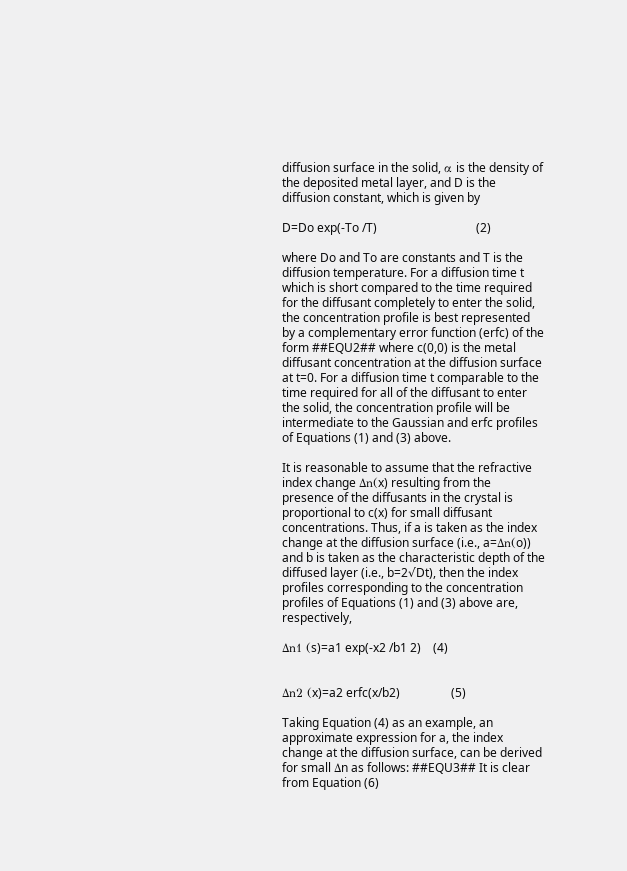diffusion surface in the solid, α is the density of the deposited metal layer, and D is the diffusion constant, which is given by

D=Do exp(-To /T)                                 (2)

where Do and To are constants and T is the diffusion temperature. For a diffusion time t which is short compared to the time required for the diffusant completely to enter the solid, the concentration profile is best represented by a complementary error function (erfc) of the form ##EQU2## where c(0,0) is the metal diffusant concentration at the diffusion surface at t=0. For a diffusion time t comparable to the time required for all of the diffusant to enter the solid, the concentration profile will be intermediate to the Gaussian and erfc profiles of Equations (1) and (3) above.

It is reasonable to assume that the refractive index change Δn(x) resulting from the presence of the diffusants in the crystal is proportional to c(x) for small diffusant concentrations. Thus, if a is taken as the index change at the diffusion surface (i.e., a=Δn(o)) and b is taken as the characteristic depth of the diffused layer (i.e., b=2√Dt), then the index profiles corresponding to the concentration profiles of Equations (1) and (3) above are, respectively,

Δn1 (s)=a1 exp(-x2 /b1 2)    (4)


Δn2 (x)=a2 erfc(x/b2)                 (5)

Taking Equation (4) as an example, an approximate expression for a, the index change at the diffusion surface, can be derived for small Δn as follows: ##EQU3## It is clear from Equation (6)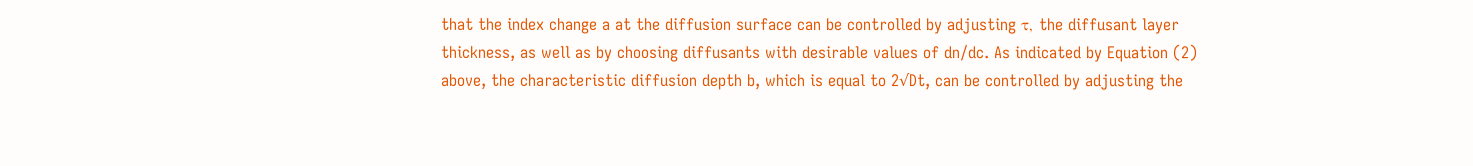that the index change a at the diffusion surface can be controlled by adjusting τ, the diffusant layer thickness, as well as by choosing diffusants with desirable values of dn/dc. As indicated by Equation (2) above, the characteristic diffusion depth b, which is equal to 2√Dt, can be controlled by adjusting the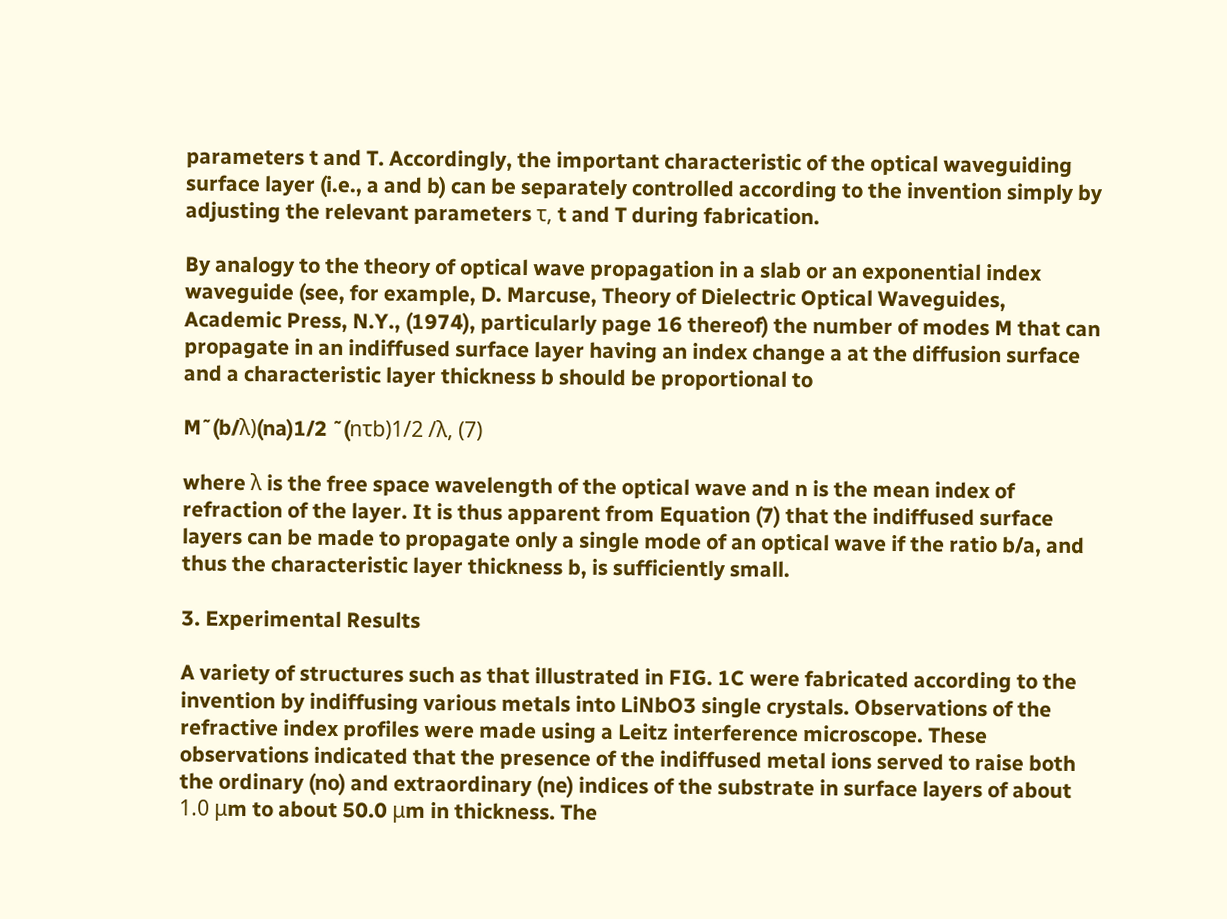parameters t and T. Accordingly, the important characteristic of the optical waveguiding surface layer (i.e., a and b) can be separately controlled according to the invention simply by adjusting the relevant parameters τ, t and T during fabrication.

By analogy to the theory of optical wave propagation in a slab or an exponential index waveguide (see, for example, D. Marcuse, Theory of Dielectric Optical Waveguides, Academic Press, N.Y., (1974), particularly page 16 thereof) the number of modes M that can propagate in an indiffused surface layer having an index change a at the diffusion surface and a characteristic layer thickness b should be proportional to

M˜(b/λ)(na)1/2 ˜(nτb)1/2 /λ, (7)

where λ is the free space wavelength of the optical wave and n is the mean index of refraction of the layer. It is thus apparent from Equation (7) that the indiffused surface layers can be made to propagate only a single mode of an optical wave if the ratio b/a, and thus the characteristic layer thickness b, is sufficiently small.

3. Experimental Results

A variety of structures such as that illustrated in FIG. 1C were fabricated according to the invention by indiffusing various metals into LiNbO3 single crystals. Observations of the refractive index profiles were made using a Leitz interference microscope. These observations indicated that the presence of the indiffused metal ions served to raise both the ordinary (no) and extraordinary (ne) indices of the substrate in surface layers of about 1.0 μm to about 50.0 μm in thickness. The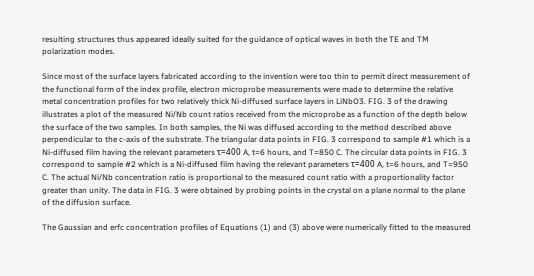resulting structures thus appeared ideally suited for the guidance of optical waves in both the TE and TM polarization modes.

Since most of the surface layers fabricated according to the invention were too thin to permit direct measurement of the functional form of the index profile, electron microprobe measurements were made to determine the relative metal concentration profiles for two relatively thick Ni-diffused surface layers in LiNbO3. FIG. 3 of the drawing illustrates a plot of the measured Ni/Nb count ratios received from the microprobe as a function of the depth below the surface of the two samples. In both samples, the Ni was diffused according to the method described above perpendicular to the c-axis of the substrate. The triangular data points in FIG. 3 correspond to sample #1 which is a Ni-diffused film having the relevant parameters τ=400 A, t=6 hours, and T=850 C. The circular data points in FIG. 3 correspond to sample #2 which is a Ni-diffused film having the relevant parameters τ=400 A, t=6 hours, and T=950 C. The actual Ni/Nb concentration ratio is proportional to the measured count ratio with a proportionality factor greater than unity. The data in FIG. 3 were obtained by probing points in the crystal on a plane normal to the plane of the diffusion surface.

The Gaussian and erfc concentration profiles of Equations (1) and (3) above were numerically fitted to the measured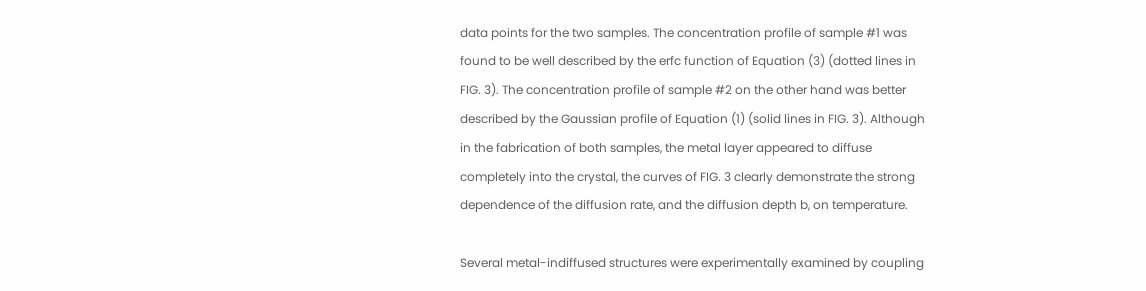data points for the two samples. The concentration profile of sample #1 was found to be well described by the erfc function of Equation (3) (dotted lines in FIG. 3). The concentration profile of sample #2 on the other hand was better described by the Gaussian profile of Equation (1) (solid lines in FIG. 3). Although in the fabrication of both samples, the metal layer appeared to diffuse completely into the crystal, the curves of FIG. 3 clearly demonstrate the strong dependence of the diffusion rate, and the diffusion depth b, on temperature.

Several metal-indiffused structures were experimentally examined by coupling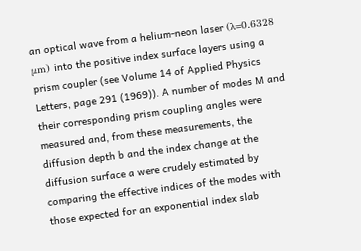an optical wave from a helium-neon laser (λ=0.6328 μm) into the positive index surface layers using a prism coupler (see Volume 14 of Applied Physics Letters, page 291 (1969)). A number of modes M and their corresponding prism coupling angles were measured and, from these measurements, the diffusion depth b and the index change at the diffusion surface a were crudely estimated by comparing the effective indices of the modes with those expected for an exponential index slab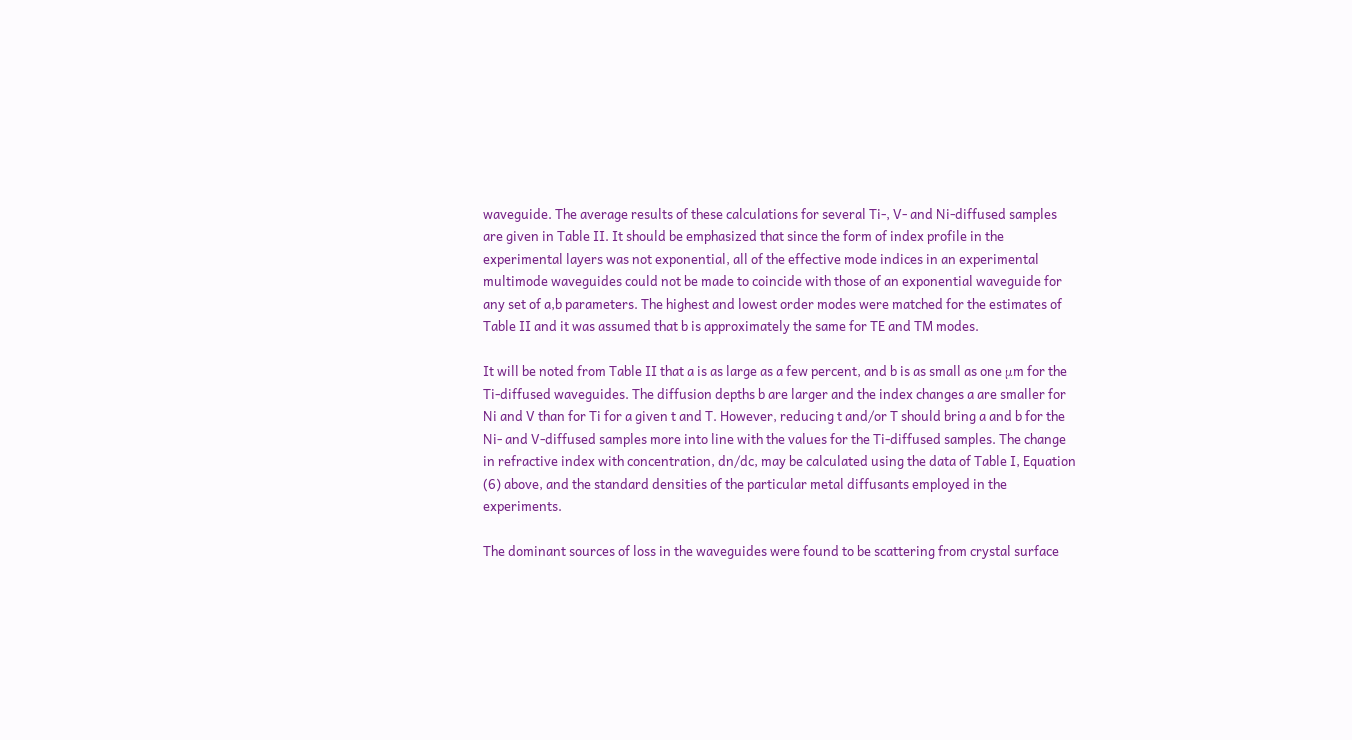waveguide. The average results of these calculations for several Ti-, V- and Ni-diffused samples are given in Table II. It should be emphasized that since the form of index profile in the experimental layers was not exponential, all of the effective mode indices in an experimental multimode waveguides could not be made to coincide with those of an exponential waveguide for any set of a,b parameters. The highest and lowest order modes were matched for the estimates of Table II and it was assumed that b is approximately the same for TE and TM modes.

It will be noted from Table II that a is as large as a few percent, and b is as small as one μm for the Ti-diffused waveguides. The diffusion depths b are larger and the index changes a are smaller for Ni and V than for Ti for a given t and T. However, reducing t and/or T should bring a and b for the Ni- and V-diffused samples more into line with the values for the Ti-diffused samples. The change in refractive index with concentration, dn/dc, may be calculated using the data of Table I, Equation (6) above, and the standard densities of the particular metal diffusants employed in the experiments.

The dominant sources of loss in the waveguides were found to be scattering from crystal surface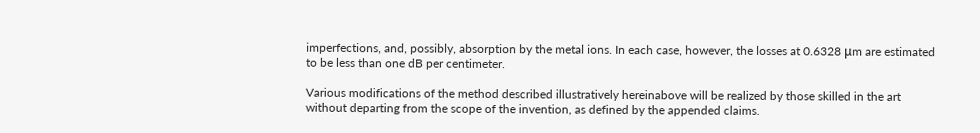imperfections, and, possibly, absorption by the metal ions. In each case, however, the losses at 0.6328 μm are estimated to be less than one dB per centimeter.

Various modifications of the method described illustratively hereinabove will be realized by those skilled in the art without departing from the scope of the invention, as defined by the appended claims.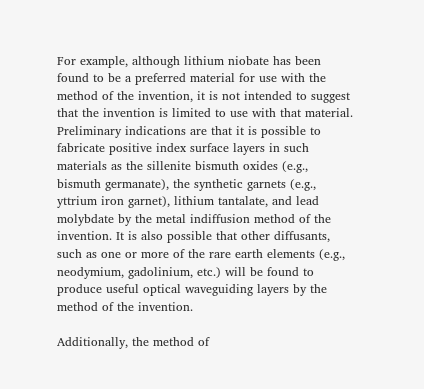For example, although lithium niobate has been found to be a preferred material for use with the method of the invention, it is not intended to suggest that the invention is limited to use with that material. Preliminary indications are that it is possible to fabricate positive index surface layers in such materials as the sillenite bismuth oxides (e.g., bismuth germanate), the synthetic garnets (e.g., yttrium iron garnet), lithium tantalate, and lead molybdate by the metal indiffusion method of the invention. It is also possible that other diffusants, such as one or more of the rare earth elements (e.g., neodymium, gadolinium, etc.) will be found to produce useful optical waveguiding layers by the method of the invention.

Additionally, the method of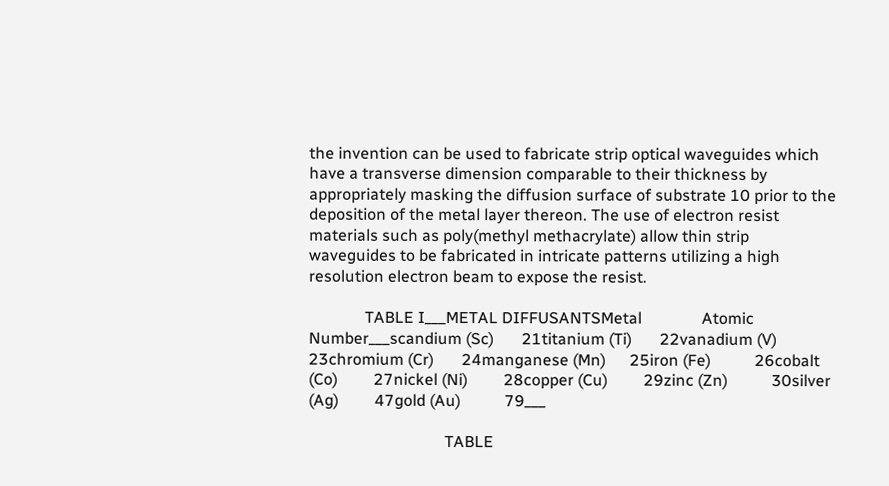the invention can be used to fabricate strip optical waveguides which have a transverse dimension comparable to their thickness by appropriately masking the diffusion surface of substrate 10 prior to the deposition of the metal layer thereon. The use of electron resist materials such as poly(methyl methacrylate) allow thin strip waveguides to be fabricated in intricate patterns utilizing a high resolution electron beam to expose the resist.

              TABLE I___METAL DIFFUSANTSMetal               Atomic Number___scandium (Sc)       21titanium (Ti)       22vanadium (V)        23chromium (Cr)       24manganese (Mn)      25iron (Fe)           26cobalt (Co)         27nickel (Ni)         28copper (Cu)         29zinc (Zn)           30silver (Ag)         47gold (Au)           79___

                                  TABLE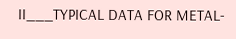II___TYPICAL DATA FOR METAL-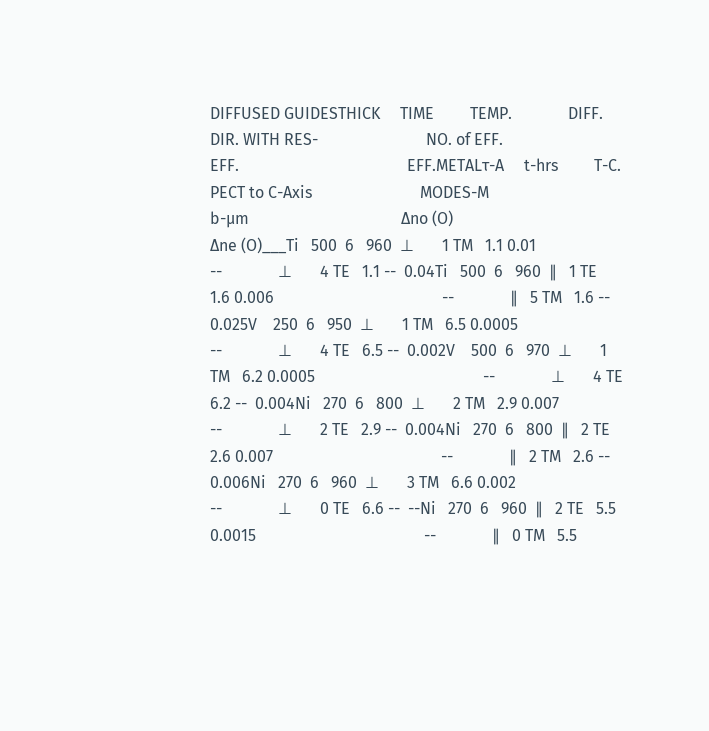DIFFUSED GUIDESTHICK     TIME         TEMP.              DIFF. DIR. WITH RES-                           NO. of EFF.                                      EFF.                                          EFF.METALτ-A     t-hrs         T-C.              PECT to C-Axis                           MODES-M                                  b-μm                                      Δno (O)                                          Δne (O)___Ti   500  6   960  ⊥       1 TM   1.1 0.01                                          --              ⊥       4 TE   1.1 --  0.04Ti   500  6   960  ∥   1 TE   1.6 0.006                                          --              ∥   5 TM   1.6 --  0.025V    250  6   950  ⊥       1 TM   6.5 0.0005                                          --              ⊥       4 TE   6.5 --  0.002V    500  6   970  ⊥       1 TM   6.2 0.0005                                          --              ⊥       4 TE   6.2 --  0.004Ni   270  6   800  ⊥       2 TM   2.9 0.007                                          --              ⊥       2 TE   2.9 --  0.004Ni   270  6   800  ∥   2 TE   2.6 0.007                                          --              ∥   2 TM   2.6 --  0.006Ni   270  6   960  ⊥       3 TM   6.6 0.002                                          --              ⊥       0 TE   6.6 --  --Ni   270  6   960  ∥   2 TE   5.5 0.0015                                          --              ∥   0 TM   5.5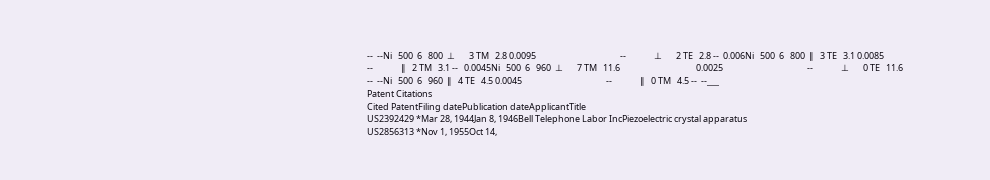--  --Ni   500  6   800  ⊥       3 TM   2.8 0.0095                                          --              ⊥       2 TE   2.8 --  0.006Ni   500  6   800  ∥   3 TE   3.1 0.0085                                          --              ∥   2 TM   3.1 --   0.0045Ni   500  6   960  ⊥       7 TM   11.6                                      0.0025                                          --              ⊥       0 TE   11.6                                      --  --Ni   500  6   960  ∥   4 TE   4.5 0.0045                                          --              ∥   0 TM   4.5 --  --___
Patent Citations
Cited PatentFiling datePublication dateApplicantTitle
US2392429 *Mar 28, 1944Jan 8, 1946Bell Telephone Labor IncPiezoelectric crystal apparatus
US2856313 *Nov 1, 1955Oct 14,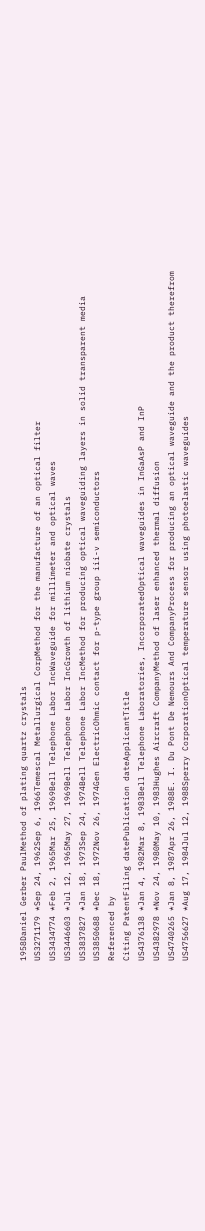1958Daniel Gerber PaulMethod of plating quartz crystals
US3271179 *Sep 24, 1962Sep 6, 1966Temescal Metallurgical CorpMethod for the manufacture of an optical filter
US3434774 *Feb 2, 1965Mar 25, 1969Bell Telephone Labor IncWaveguide for millimeter and optical waves
US3446603 *Jul 12, 1965May 27, 1969Bell Telephone Labor IncGrowth of lithium niobate crystals
US3837827 *Jan 18, 1973Sep 24, 1974Bell Telephone Labor IncMethod for producing optical waveguiding layers in solid transparent media
US3850688 *Dec 18, 1972Nov 26, 1974Gen ElectricOhmic contact for p-type group iii-v semiconductors
Referenced by
Citing PatentFiling datePublication dateApplicantTitle
US4376138 *Jan 4, 1982Mar 8, 1983Bell Telephone Laboratories, IncorporatedOptical waveguides in InGaAsP and InP
US4382978 *Nov 24, 1980May 10, 1983Hughes Aircraft CompanyMethod of laser enhanced thermal diffusion
US4740265 *Jan 8, 1987Apr 26, 1988E. I. Du Pont De Nemours And CompanyProcess for producing an optical waveguide and the product therefrom
US4756627 *Aug 17, 1984Jul 12, 1988Sperry CorporationOptical temperature sensor using photoelastic waveguides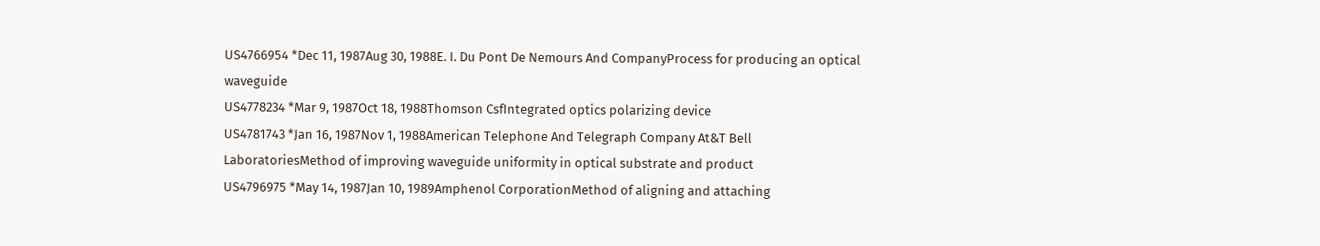US4766954 *Dec 11, 1987Aug 30, 1988E. I. Du Pont De Nemours And CompanyProcess for producing an optical waveguide
US4778234 *Mar 9, 1987Oct 18, 1988Thomson CsfIntegrated optics polarizing device
US4781743 *Jan 16, 1987Nov 1, 1988American Telephone And Telegraph Company At&T Bell LaboratoriesMethod of improving waveguide uniformity in optical substrate and product
US4796975 *May 14, 1987Jan 10, 1989Amphenol CorporationMethod of aligning and attaching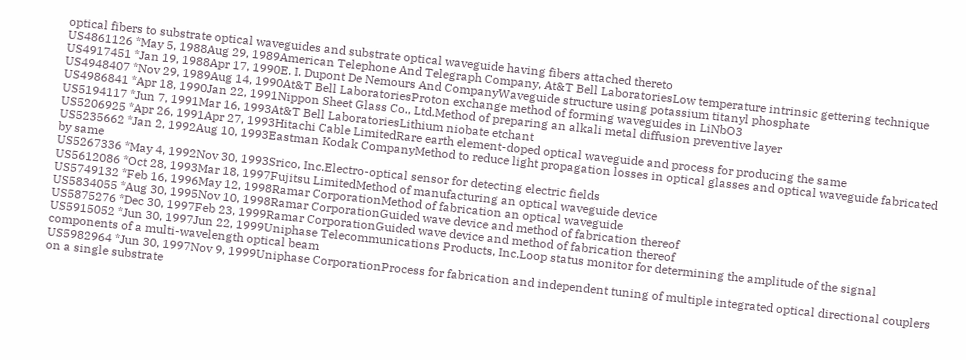optical fibers to substrate optical waveguides and substrate optical waveguide having fibers attached thereto
US4861126 *May 5, 1988Aug 29, 1989American Telephone And Telegraph Company, At&T Bell LaboratoriesLow temperature intrinsic gettering technique
US4917451 *Jan 19, 1988Apr 17, 1990E. I. Dupont De Nemours And CompanyWaveguide structure using potassium titanyl phosphate
US4948407 *Nov 29, 1989Aug 14, 1990At&T Bell LaboratoriesProton exchange method of forming waveguides in LiNbO3
US4986841 *Apr 18, 1990Jan 22, 1991Nippon Sheet Glass Co., Ltd.Method of preparing an alkali metal diffusion preventive layer
US5194117 *Jun 7, 1991Mar 16, 1993At&T Bell LaboratoriesLithium niobate etchant
US5206925 *Apr 26, 1991Apr 27, 1993Hitachi Cable LimitedRare earth element-doped optical waveguide and process for producing the same
US5235662 *Jan 2, 1992Aug 10, 1993Eastman Kodak CompanyMethod to reduce light propagation losses in optical glasses and optical waveguide fabricated by same
US5267336 *May 4, 1992Nov 30, 1993Srico, Inc.Electro-optical sensor for detecting electric fields
US5612086 *Oct 28, 1993Mar 18, 1997Fujitsu LimitedMethod of manufacturing an optical waveguide device
US5749132 *Feb 16, 1996May 12, 1998Ramar CorporationMethod of fabrication an optical waveguide
US5834055 *Aug 30, 1995Nov 10, 1998Ramar CorporationGuided wave device and method of fabrication thereof
US5875276 *Dec 30, 1997Feb 23, 1999Ramar CorporationGuided wave device and method of fabrication thereof
US5915052 *Jun 30, 1997Jun 22, 1999Uniphase Telecommunications Products, Inc.Loop status monitor for determining the amplitude of the signal components of a multi-wavelength optical beam
US5982964 *Jun 30, 1997Nov 9, 1999Uniphase CorporationProcess for fabrication and independent tuning of multiple integrated optical directional couplers on a single substrate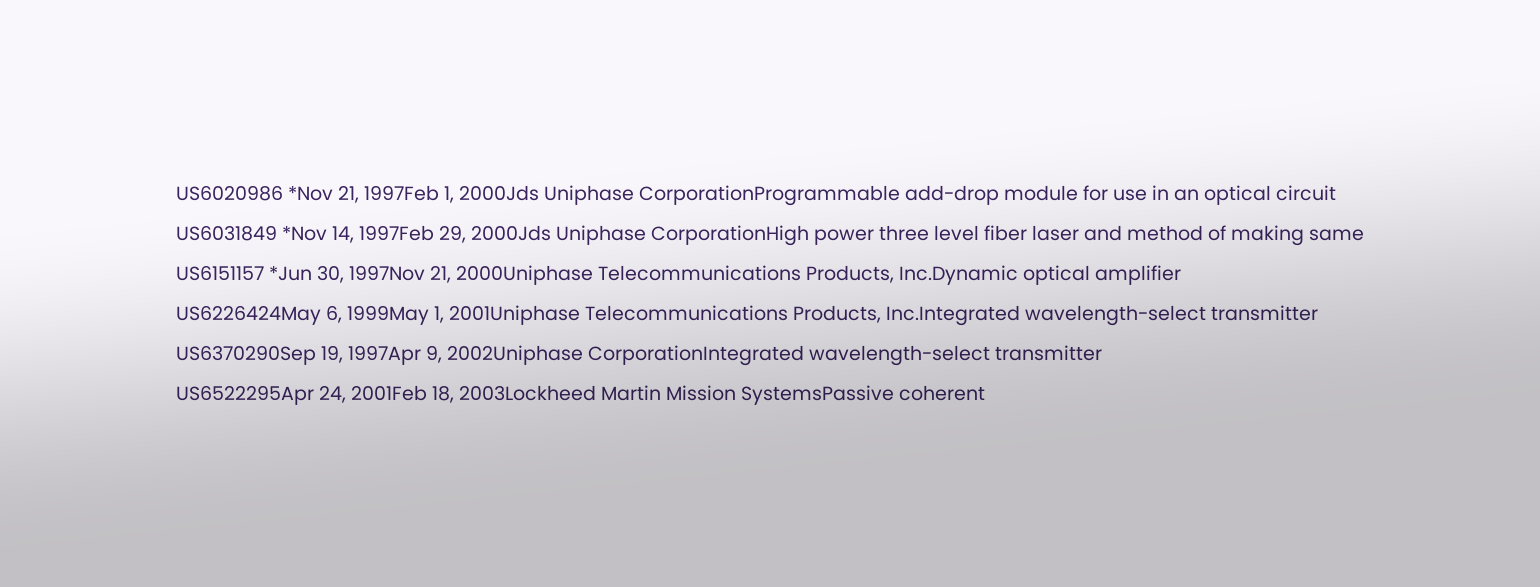US6020986 *Nov 21, 1997Feb 1, 2000Jds Uniphase CorporationProgrammable add-drop module for use in an optical circuit
US6031849 *Nov 14, 1997Feb 29, 2000Jds Uniphase CorporationHigh power three level fiber laser and method of making same
US6151157 *Jun 30, 1997Nov 21, 2000Uniphase Telecommunications Products, Inc.Dynamic optical amplifier
US6226424May 6, 1999May 1, 2001Uniphase Telecommunications Products, Inc.Integrated wavelength-select transmitter
US6370290Sep 19, 1997Apr 9, 2002Uniphase CorporationIntegrated wavelength-select transmitter
US6522295Apr 24, 2001Feb 18, 2003Lockheed Martin Mission SystemsPassive coherent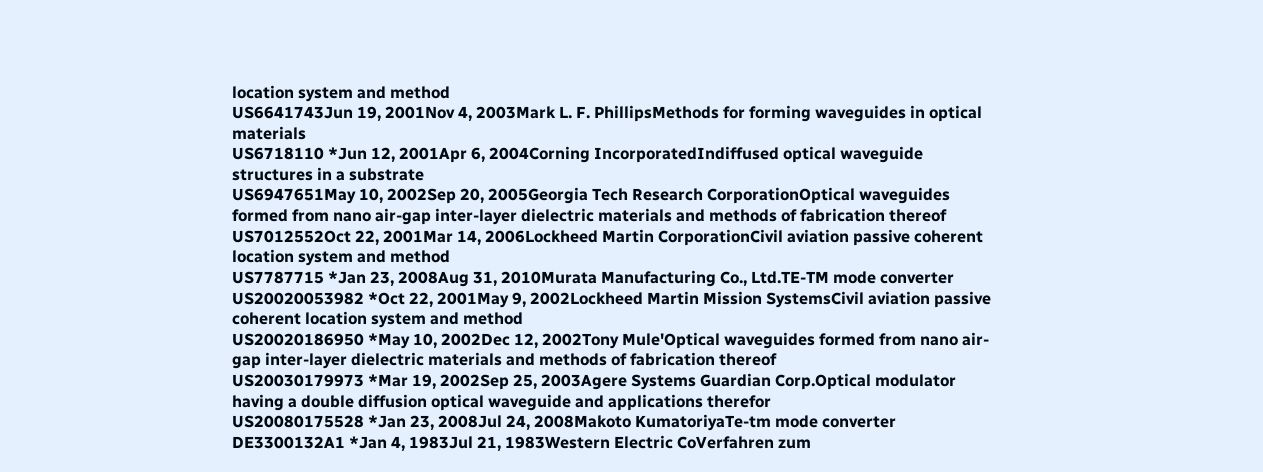location system and method
US6641743Jun 19, 2001Nov 4, 2003Mark L. F. PhillipsMethods for forming waveguides in optical materials
US6718110 *Jun 12, 2001Apr 6, 2004Corning IncorporatedIndiffused optical waveguide structures in a substrate
US6947651May 10, 2002Sep 20, 2005Georgia Tech Research CorporationOptical waveguides formed from nano air-gap inter-layer dielectric materials and methods of fabrication thereof
US7012552Oct 22, 2001Mar 14, 2006Lockheed Martin CorporationCivil aviation passive coherent location system and method
US7787715 *Jan 23, 2008Aug 31, 2010Murata Manufacturing Co., Ltd.TE-TM mode converter
US20020053982 *Oct 22, 2001May 9, 2002Lockheed Martin Mission SystemsCivil aviation passive coherent location system and method
US20020186950 *May 10, 2002Dec 12, 2002Tony Mule'Optical waveguides formed from nano air-gap inter-layer dielectric materials and methods of fabrication thereof
US20030179973 *Mar 19, 2002Sep 25, 2003Agere Systems Guardian Corp.Optical modulator having a double diffusion optical waveguide and applications therefor
US20080175528 *Jan 23, 2008Jul 24, 2008Makoto KumatoriyaTe-tm mode converter
DE3300132A1 *Jan 4, 1983Jul 21, 1983Western Electric CoVerfahren zum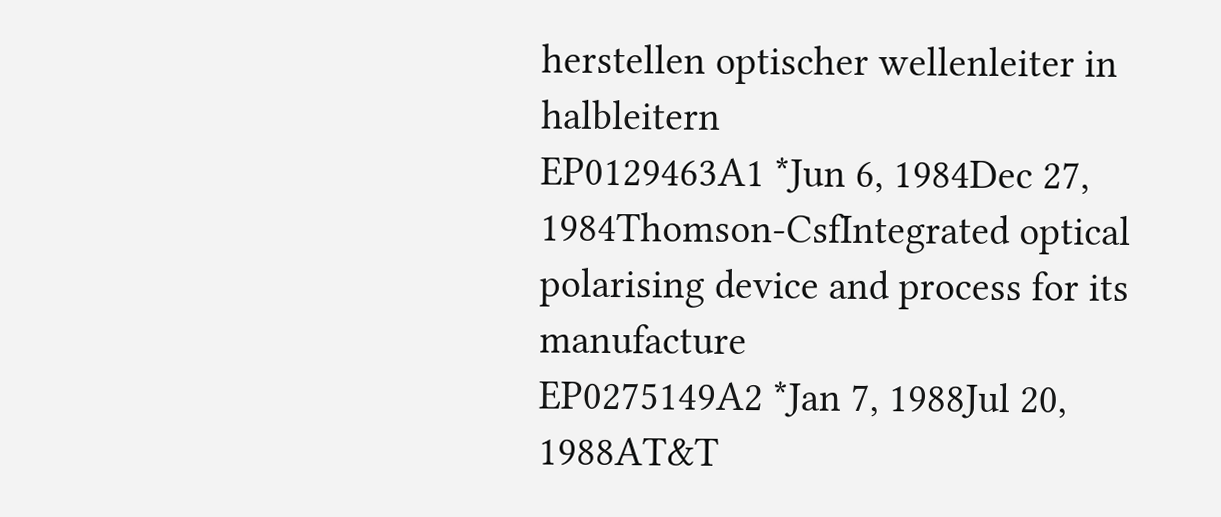herstellen optischer wellenleiter in halbleitern
EP0129463A1 *Jun 6, 1984Dec 27, 1984Thomson-CsfIntegrated optical polarising device and process for its manufacture
EP0275149A2 *Jan 7, 1988Jul 20, 1988AT&T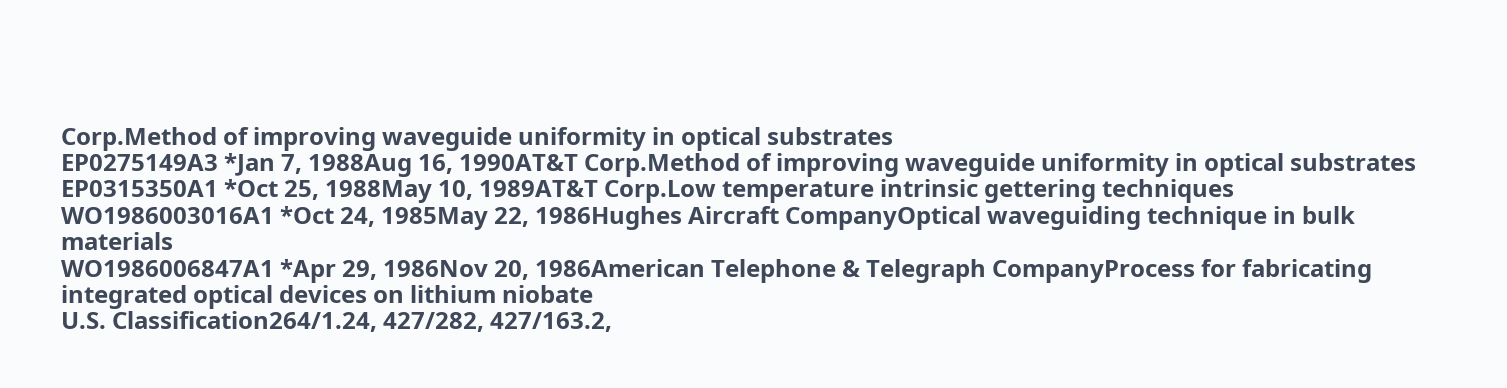Corp.Method of improving waveguide uniformity in optical substrates
EP0275149A3 *Jan 7, 1988Aug 16, 1990AT&T Corp.Method of improving waveguide uniformity in optical substrates
EP0315350A1 *Oct 25, 1988May 10, 1989AT&T Corp.Low temperature intrinsic gettering techniques
WO1986003016A1 *Oct 24, 1985May 22, 1986Hughes Aircraft CompanyOptical waveguiding technique in bulk materials
WO1986006847A1 *Apr 29, 1986Nov 20, 1986American Telephone & Telegraph CompanyProcess for fabricating integrated optical devices on lithium niobate
U.S. Classification264/1.24, 427/282, 427/163.2,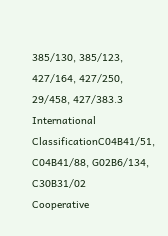385/130, 385/123, 427/164, 427/250, 29/458, 427/383.3
International ClassificationC04B41/51, C04B41/88, G02B6/134, C30B31/02
Cooperative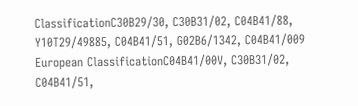ClassificationC30B29/30, C30B31/02, C04B41/88, Y10T29/49885, C04B41/51, G02B6/1342, C04B41/009
European ClassificationC04B41/00V, C30B31/02, C04B41/51,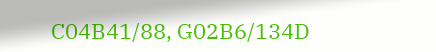C04B41/88, G02B6/134D